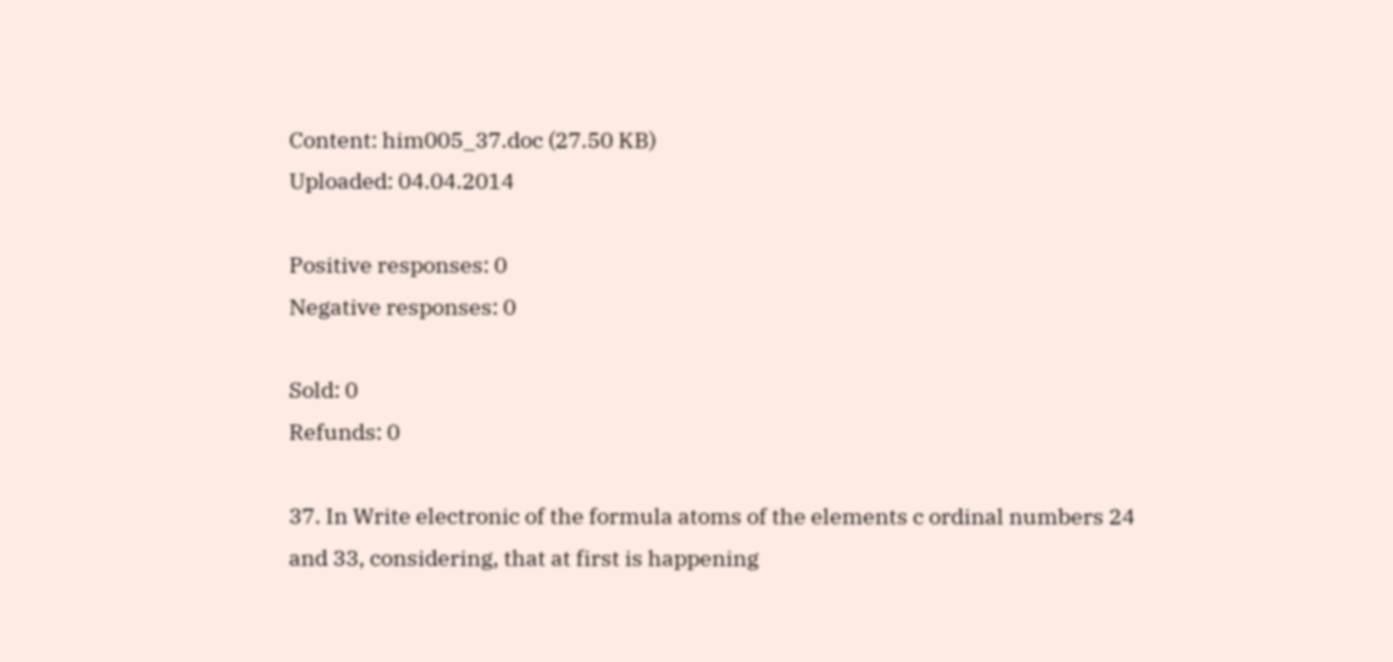Content: him005_37.doc (27.50 KB)
Uploaded: 04.04.2014

Positive responses: 0
Negative responses: 0

Sold: 0
Refunds: 0

37. In Write electronic of the formula atoms of the elements c ordinal numbers 24 and 33, considering, that at first is happening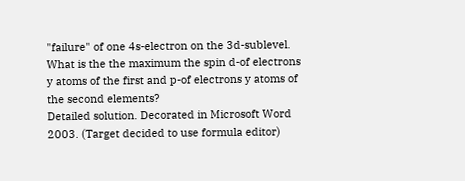"failure" of one 4s-electron on the 3d-sublevel. What is the the maximum the spin d-of electrons y atoms of the first and p-of electrons y atoms of the second elements?
Detailed solution. Decorated in Microsoft Word 2003. (Target decided to use formula editor)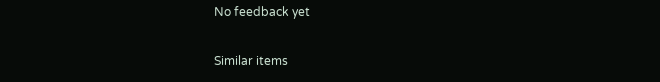No feedback yet

Similar items